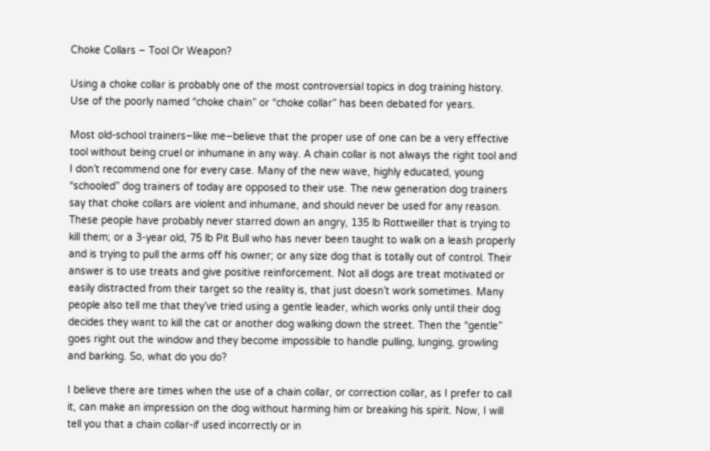Choke Collars – Tool Or Weapon?

Using a choke collar is probably one of the most controversial topics in dog training history. Use of the poorly named “choke chain” or “choke collar” has been debated for years.

Most old-school trainers–like me–believe that the proper use of one can be a very effective tool without being cruel or inhumane in any way. A chain collar is not always the right tool and I don’t recommend one for every case. Many of the new wave, highly educated, young “schooled” dog trainers of today are opposed to their use. The new generation dog trainers say that choke collars are violent and inhumane, and should never be used for any reason. These people have probably never starred down an angry, 135 lb Rottweiller that is trying to kill them; or a 3-year old, 75 lb Pit Bull who has never been taught to walk on a leash properly and is trying to pull the arms off his owner; or any size dog that is totally out of control. Their answer is to use treats and give positive reinforcement. Not all dogs are treat motivated or easily distracted from their target so the reality is, that just doesn’t work sometimes. Many people also tell me that they’ve tried using a gentle leader, which works only until their dog decides they want to kill the cat or another dog walking down the street. Then the “gentle” goes right out the window and they become impossible to handle pulling, lunging, growling and barking. So, what do you do?

I believe there are times when the use of a chain collar, or correction collar, as I prefer to call it, can make an impression on the dog without harming him or breaking his spirit. Now, I will tell you that a chain collar-if used incorrectly or in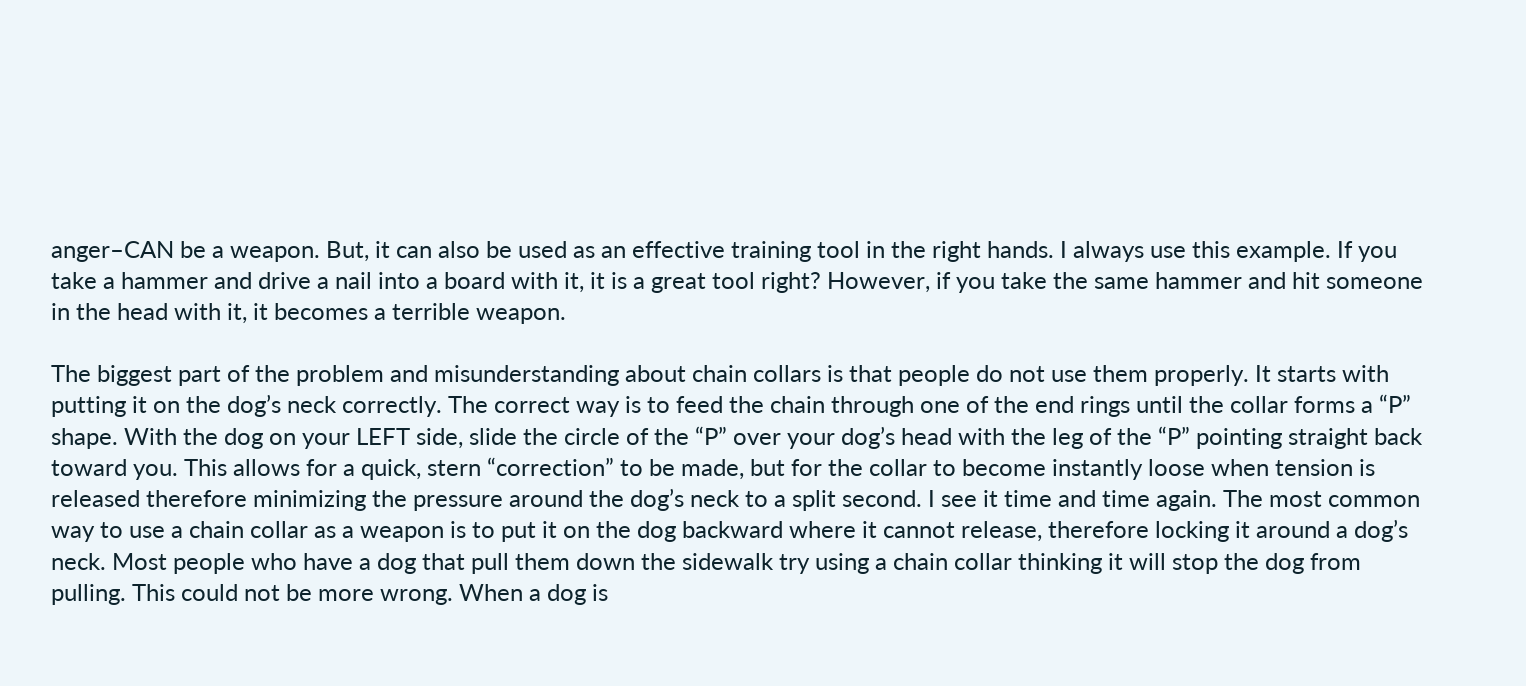anger–CAN be a weapon. But, it can also be used as an effective training tool in the right hands. I always use this example. If you take a hammer and drive a nail into a board with it, it is a great tool right? However, if you take the same hammer and hit someone in the head with it, it becomes a terrible weapon.

The biggest part of the problem and misunderstanding about chain collars is that people do not use them properly. It starts with putting it on the dog’s neck correctly. The correct way is to feed the chain through one of the end rings until the collar forms a “P” shape. With the dog on your LEFT side, slide the circle of the “P” over your dog’s head with the leg of the “P” pointing straight back toward you. This allows for a quick, stern “correction” to be made, but for the collar to become instantly loose when tension is released therefore minimizing the pressure around the dog’s neck to a split second. I see it time and time again. The most common way to use a chain collar as a weapon is to put it on the dog backward where it cannot release, therefore locking it around a dog’s neck. Most people who have a dog that pull them down the sidewalk try using a chain collar thinking it will stop the dog from pulling. This could not be more wrong. When a dog is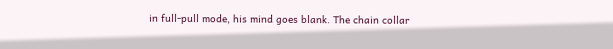in full-pull mode, his mind goes blank. The chain collar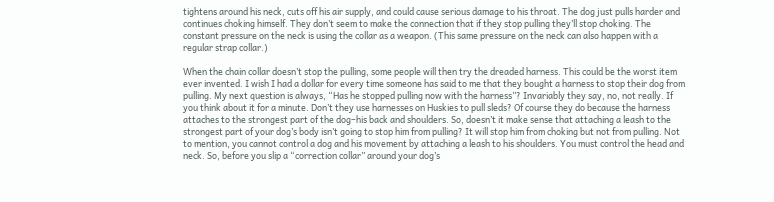tightens around his neck, cuts off his air supply, and could cause serious damage to his throat. The dog just pulls harder and continues choking himself. They don’t seem to make the connection that if they stop pulling they’ll stop choking. The constant pressure on the neck is using the collar as a weapon. (This same pressure on the neck can also happen with a regular strap collar.)

When the chain collar doesn’t stop the pulling, some people will then try the dreaded harness. This could be the worst item ever invented. I wish I had a dollar for every time someone has said to me that they bought a harness to stop their dog from pulling. My next question is always, “Has he stopped pulling now with the harness”? Invariably they say, no, not really. If you think about it for a minute. Don’t they use harnesses on Huskies to pull sleds? Of course they do because the harness attaches to the strongest part of the dog–his back and shoulders. So, doesn’t it make sense that attaching a leash to the strongest part of your dog’s body isn’t going to stop him from pulling? It will stop him from choking but not from pulling. Not to mention, you cannot control a dog and his movement by attaching a leash to his shoulders. You must control the head and neck. So, before you slip a “correction collar” around your dog’s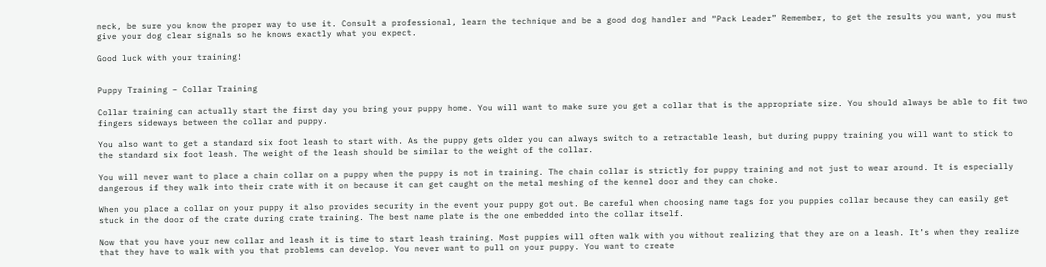neck, be sure you know the proper way to use it. Consult a professional, learn the technique and be a good dog handler and “Pack Leader” Remember, to get the results you want, you must give your dog clear signals so he knows exactly what you expect.

Good luck with your training!


Puppy Training – Collar Training

Collar training can actually start the first day you bring your puppy home. You will want to make sure you get a collar that is the appropriate size. You should always be able to fit two fingers sideways between the collar and puppy.

You also want to get a standard six foot leash to start with. As the puppy gets older you can always switch to a retractable leash, but during puppy training you will want to stick to the standard six foot leash. The weight of the leash should be similar to the weight of the collar.

You will never want to place a chain collar on a puppy when the puppy is not in training. The chain collar is strictly for puppy training and not just to wear around. It is especially dangerous if they walk into their crate with it on because it can get caught on the metal meshing of the kennel door and they can choke.

When you place a collar on your puppy it also provides security in the event your puppy got out. Be careful when choosing name tags for you puppies collar because they can easily get stuck in the door of the crate during crate training. The best name plate is the one embedded into the collar itself.

Now that you have your new collar and leash it is time to start leash training. Most puppies will often walk with you without realizing that they are on a leash. It’s when they realize that they have to walk with you that problems can develop. You never want to pull on your puppy. You want to create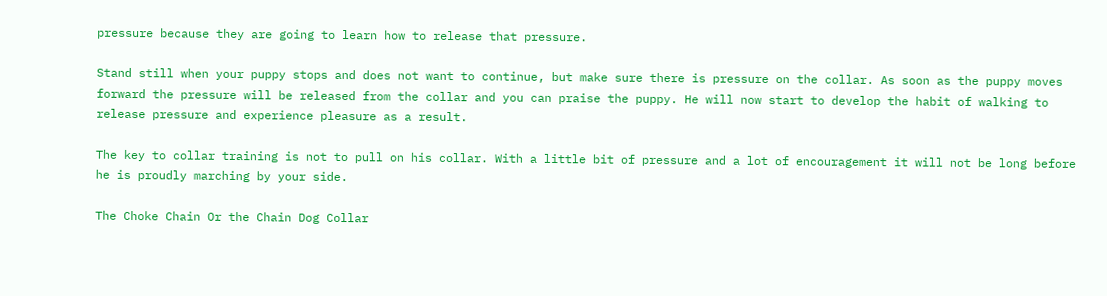pressure because they are going to learn how to release that pressure.

Stand still when your puppy stops and does not want to continue, but make sure there is pressure on the collar. As soon as the puppy moves forward the pressure will be released from the collar and you can praise the puppy. He will now start to develop the habit of walking to release pressure and experience pleasure as a result.

The key to collar training is not to pull on his collar. With a little bit of pressure and a lot of encouragement it will not be long before he is proudly marching by your side.

The Choke Chain Or the Chain Dog Collar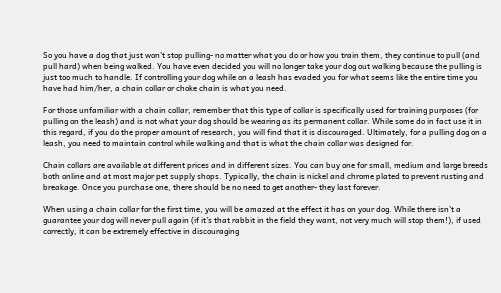So you have a dog that just won’t stop pulling- no matter what you do or how you train them, they continue to pull (and pull hard) when being walked. You have even decided you will no longer take your dog out walking because the pulling is just too much to handle. If controlling your dog while on a leash has evaded you for what seems like the entire time you have had him/her, a chain collar or choke chain is what you need.

For those unfamiliar with a chain collar, remember that this type of collar is specifically used for training purposes (for pulling on the leash) and is not what your dog should be wearing as its permanent collar. While some do in fact use it in this regard, if you do the proper amount of research, you will find that it is discouraged. Ultimately, for a pulling dog on a leash, you need to maintain control while walking and that is what the chain collar was designed for.

Chain collars are available at different prices and in different sizes. You can buy one for small, medium and large breeds both online and at most major pet supply shops. Typically, the chain is nickel and chrome plated to prevent rusting and breakage. Once you purchase one, there should be no need to get another- they last forever.

When using a chain collar for the first time, you will be amazed at the effect it has on your dog. While there isn’t a guarantee your dog will never pull again (if it’s that rabbit in the field they want, not very much will stop them!), if used correctly, it can be extremely effective in discouraging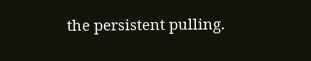the persistent pulling.